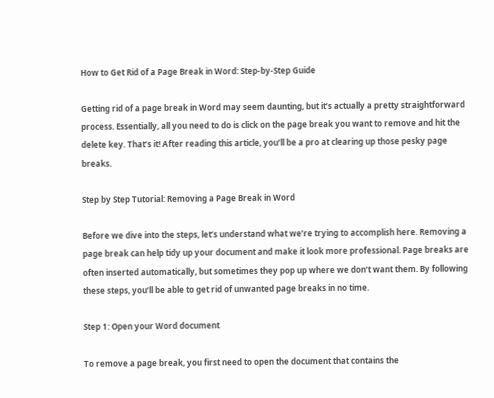How to Get Rid of a Page Break in Word: Step-by-Step Guide

Getting rid of a page break in Word may seem daunting, but it’s actually a pretty straightforward process. Essentially, all you need to do is click on the page break you want to remove and hit the delete key. That’s it! After reading this article, you’ll be a pro at clearing up those pesky page breaks.

Step by Step Tutorial: Removing a Page Break in Word

Before we dive into the steps, let’s understand what we’re trying to accomplish here. Removing a page break can help tidy up your document and make it look more professional. Page breaks are often inserted automatically, but sometimes they pop up where we don’t want them. By following these steps, you’ll be able to get rid of unwanted page breaks in no time.

Step 1: Open your Word document

To remove a page break, you first need to open the document that contains the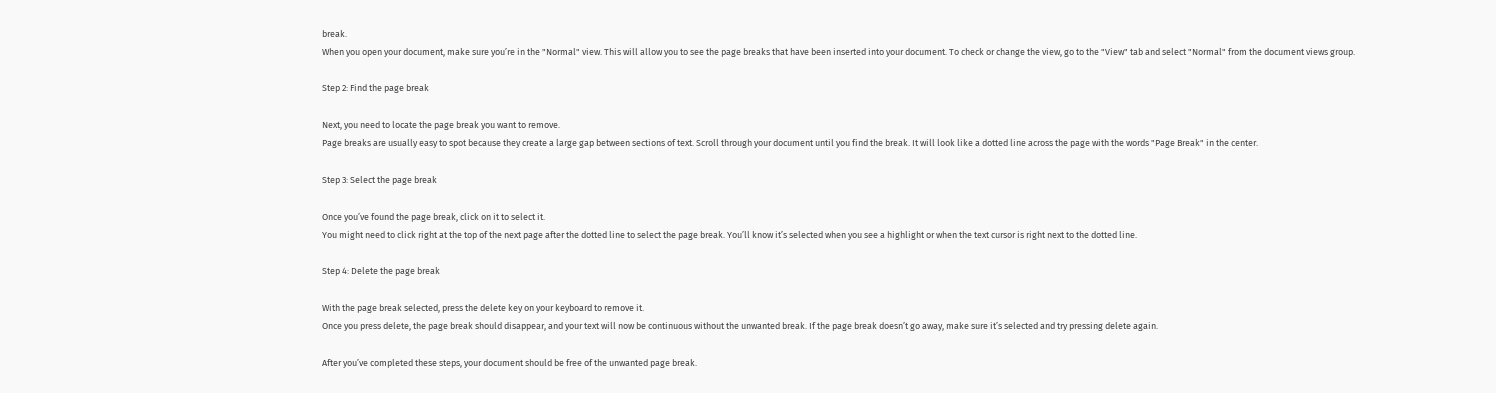break.
When you open your document, make sure you’re in the "Normal" view. This will allow you to see the page breaks that have been inserted into your document. To check or change the view, go to the "View" tab and select "Normal" from the document views group.

Step 2: Find the page break

Next, you need to locate the page break you want to remove.
Page breaks are usually easy to spot because they create a large gap between sections of text. Scroll through your document until you find the break. It will look like a dotted line across the page with the words "Page Break" in the center.

Step 3: Select the page break

Once you’ve found the page break, click on it to select it.
You might need to click right at the top of the next page after the dotted line to select the page break. You’ll know it’s selected when you see a highlight or when the text cursor is right next to the dotted line.

Step 4: Delete the page break

With the page break selected, press the delete key on your keyboard to remove it.
Once you press delete, the page break should disappear, and your text will now be continuous without the unwanted break. If the page break doesn’t go away, make sure it’s selected and try pressing delete again.

After you’ve completed these steps, your document should be free of the unwanted page break.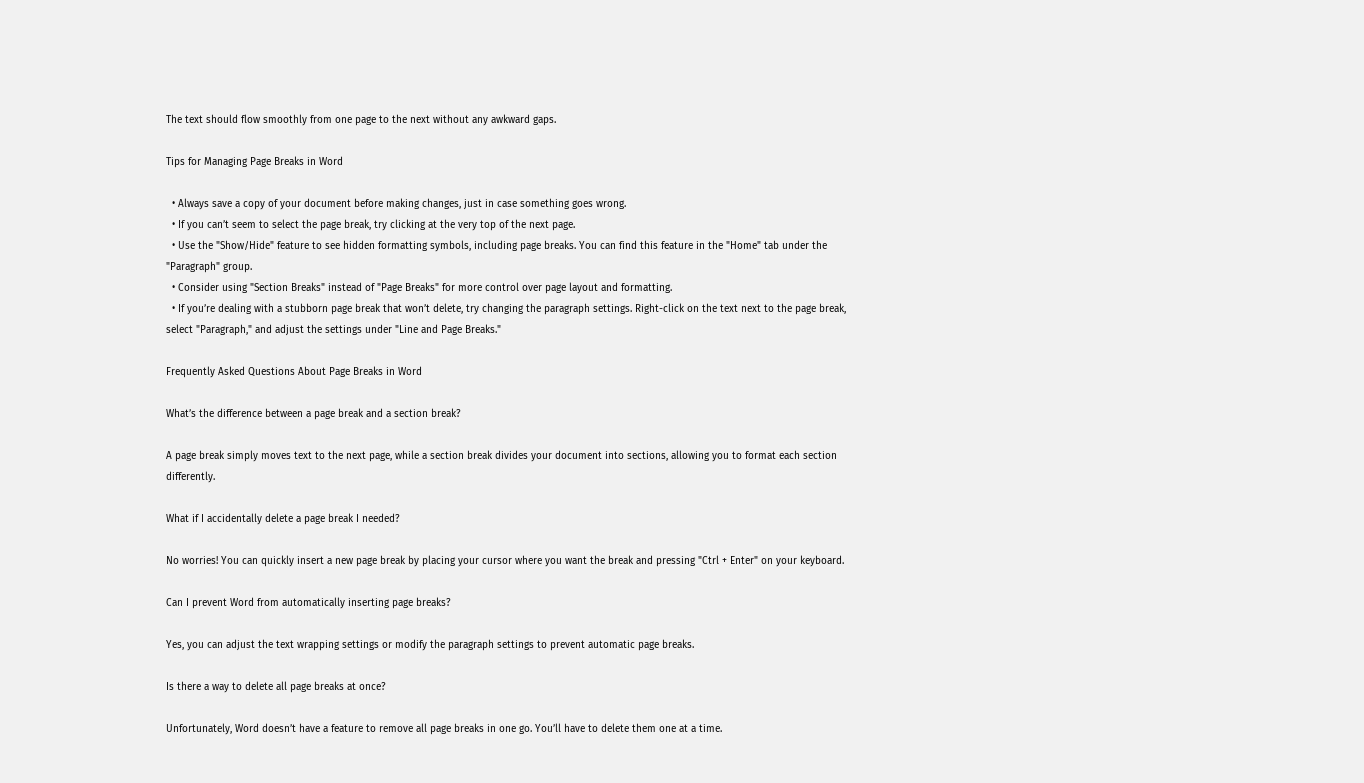The text should flow smoothly from one page to the next without any awkward gaps.

Tips for Managing Page Breaks in Word

  • Always save a copy of your document before making changes, just in case something goes wrong.
  • If you can’t seem to select the page break, try clicking at the very top of the next page.
  • Use the "Show/Hide" feature to see hidden formatting symbols, including page breaks. You can find this feature in the "Home" tab under the "Paragraph" group.
  • Consider using "Section Breaks" instead of "Page Breaks" for more control over page layout and formatting.
  • If you’re dealing with a stubborn page break that won’t delete, try changing the paragraph settings. Right-click on the text next to the page break, select "Paragraph," and adjust the settings under "Line and Page Breaks."

Frequently Asked Questions About Page Breaks in Word

What’s the difference between a page break and a section break?

A page break simply moves text to the next page, while a section break divides your document into sections, allowing you to format each section differently.

What if I accidentally delete a page break I needed?

No worries! You can quickly insert a new page break by placing your cursor where you want the break and pressing "Ctrl + Enter" on your keyboard.

Can I prevent Word from automatically inserting page breaks?

Yes, you can adjust the text wrapping settings or modify the paragraph settings to prevent automatic page breaks.

Is there a way to delete all page breaks at once?

Unfortunately, Word doesn’t have a feature to remove all page breaks in one go. You’ll have to delete them one at a time.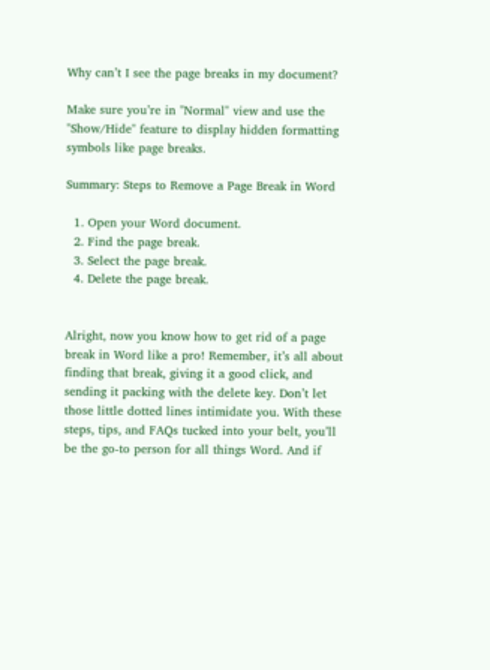Why can’t I see the page breaks in my document?

Make sure you’re in "Normal" view and use the "Show/Hide" feature to display hidden formatting symbols like page breaks.

Summary: Steps to Remove a Page Break in Word

  1. Open your Word document.
  2. Find the page break.
  3. Select the page break.
  4. Delete the page break.


Alright, now you know how to get rid of a page break in Word like a pro! Remember, it’s all about finding that break, giving it a good click, and sending it packing with the delete key. Don’t let those little dotted lines intimidate you. With these steps, tips, and FAQs tucked into your belt, you’ll be the go-to person for all things Word. And if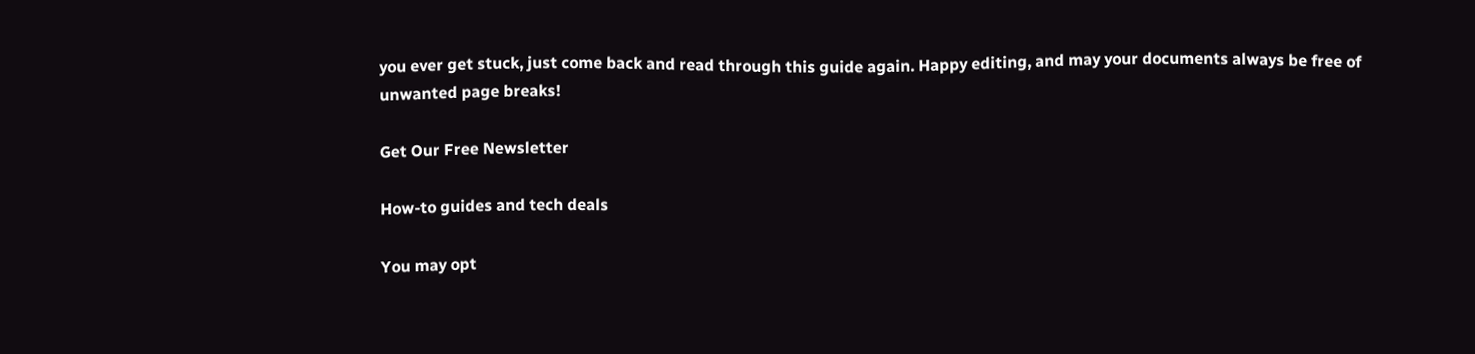you ever get stuck, just come back and read through this guide again. Happy editing, and may your documents always be free of unwanted page breaks!

Get Our Free Newsletter

How-to guides and tech deals

You may opt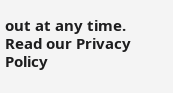out at any time.
Read our Privacy Policy